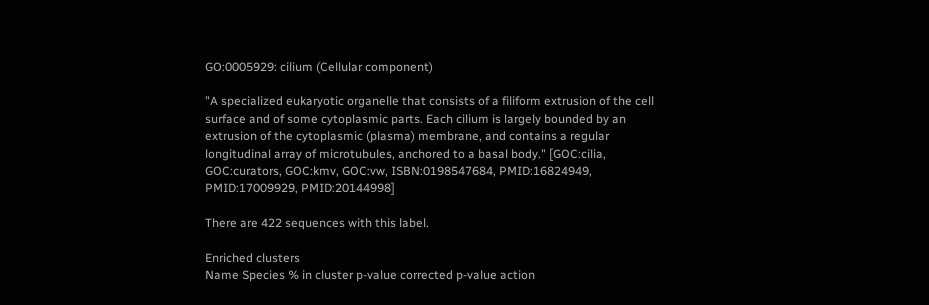GO:0005929: cilium (Cellular component)

"A specialized eukaryotic organelle that consists of a filiform extrusion of the cell surface and of some cytoplasmic parts. Each cilium is largely bounded by an extrusion of the cytoplasmic (plasma) membrane, and contains a regular longitudinal array of microtubules, anchored to a basal body." [GOC:cilia, GOC:curators, GOC:kmv, GOC:vw, ISBN:0198547684, PMID:16824949, PMID:17009929, PMID:20144998]

There are 422 sequences with this label.

Enriched clusters
Name Species % in cluster p-value corrected p-value action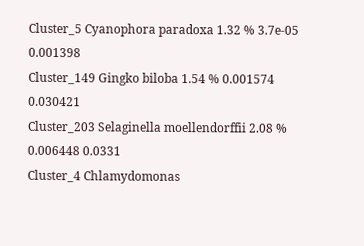Cluster_5 Cyanophora paradoxa 1.32 % 3.7e-05 0.001398
Cluster_149 Gingko biloba 1.54 % 0.001574 0.030421
Cluster_203 Selaginella moellendorffii 2.08 % 0.006448 0.0331
Cluster_4 Chlamydomonas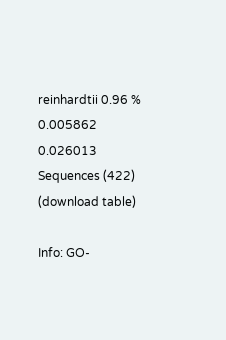reinhardtii 0.96 % 0.005862 0.026013
Sequences (422) (download table)

Info: GO-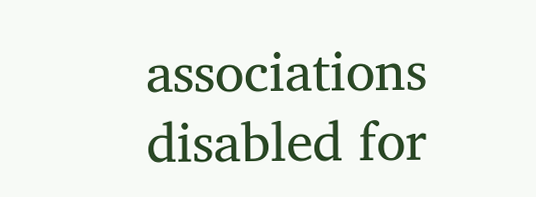associations disabled for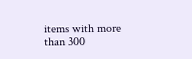items with more than 300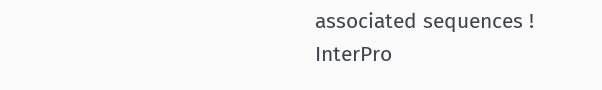associated sequences !
InterPro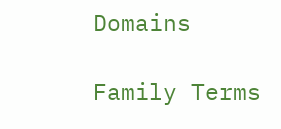Domains

Family Terms